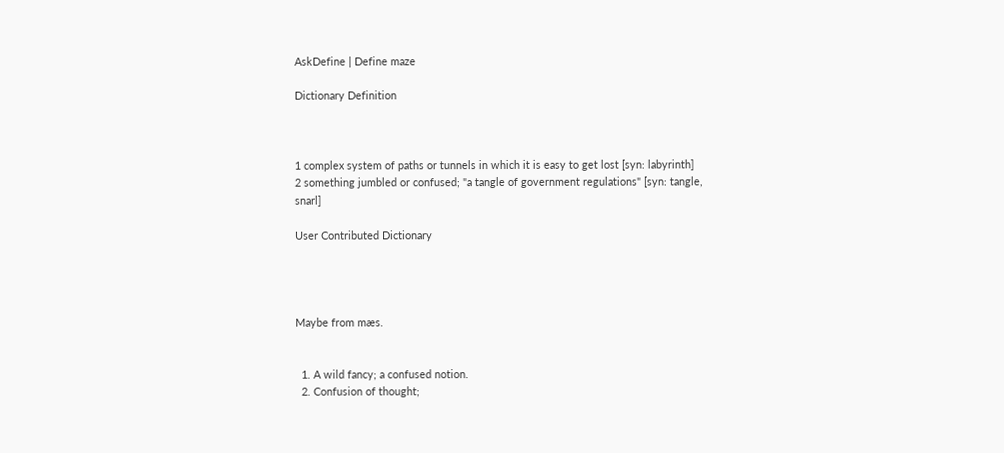AskDefine | Define maze

Dictionary Definition



1 complex system of paths or tunnels in which it is easy to get lost [syn: labyrinth]
2 something jumbled or confused; "a tangle of government regulations" [syn: tangle, snarl]

User Contributed Dictionary




Maybe from mæs.


  1. A wild fancy; a confused notion.
  2. Confusion of thought;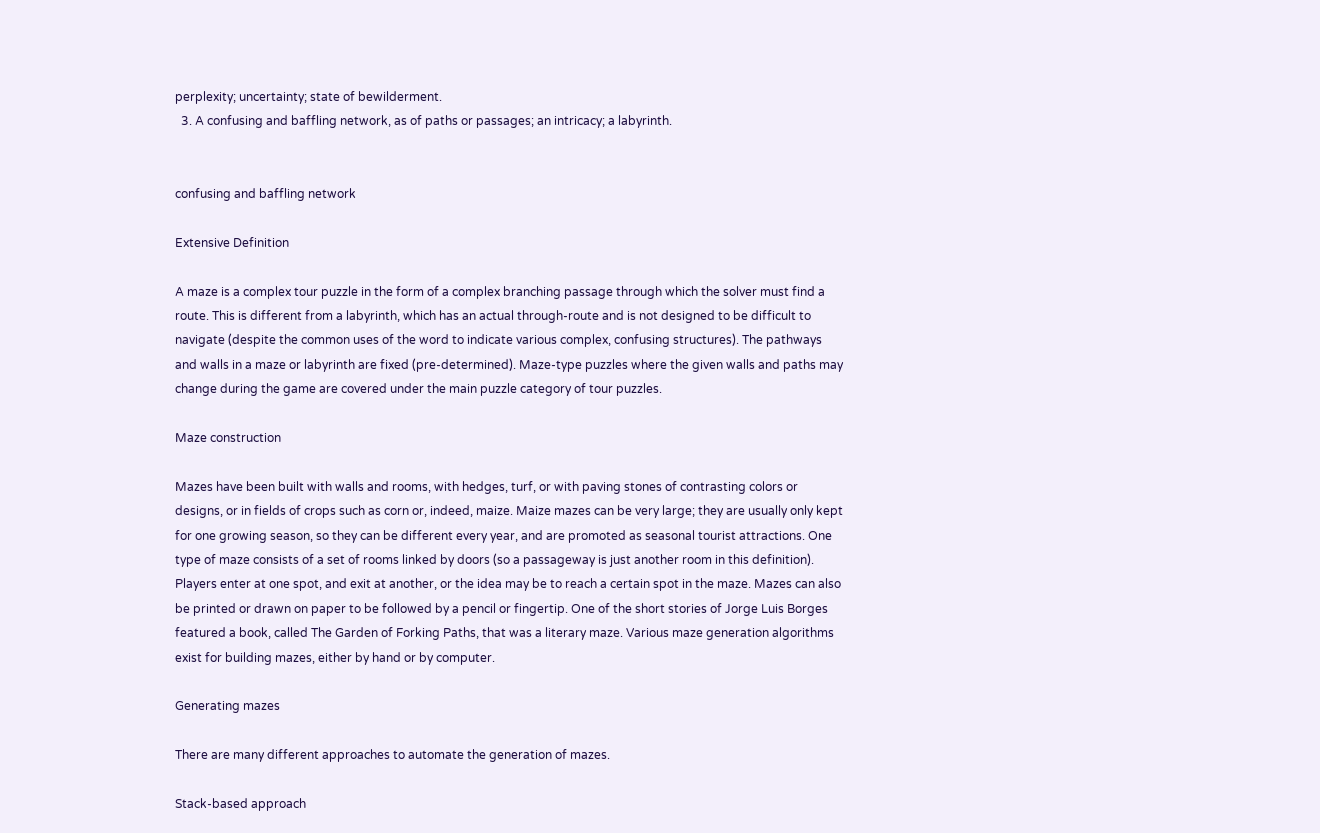perplexity; uncertainty; state of bewilderment.
  3. A confusing and baffling network, as of paths or passages; an intricacy; a labyrinth.


confusing and baffling network

Extensive Definition

A maze is a complex tour puzzle in the form of a complex branching passage through which the solver must find a route. This is different from a labyrinth, which has an actual through-route and is not designed to be difficult to navigate (despite the common uses of the word to indicate various complex, confusing structures). The pathways and walls in a maze or labyrinth are fixed (pre-determined). Maze-type puzzles where the given walls and paths may change during the game are covered under the main puzzle category of tour puzzles.

Maze construction

Mazes have been built with walls and rooms, with hedges, turf, or with paving stones of contrasting colors or designs, or in fields of crops such as corn or, indeed, maize. Maize mazes can be very large; they are usually only kept for one growing season, so they can be different every year, and are promoted as seasonal tourist attractions. One type of maze consists of a set of rooms linked by doors (so a passageway is just another room in this definition). Players enter at one spot, and exit at another, or the idea may be to reach a certain spot in the maze. Mazes can also be printed or drawn on paper to be followed by a pencil or fingertip. One of the short stories of Jorge Luis Borges featured a book, called The Garden of Forking Paths, that was a literary maze. Various maze generation algorithms exist for building mazes, either by hand or by computer.

Generating mazes

There are many different approaches to automate the generation of mazes.

Stack-based approach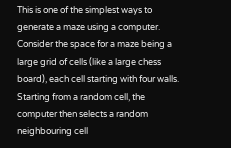This is one of the simplest ways to generate a maze using a computer. Consider the space for a maze being a large grid of cells (like a large chess board), each cell starting with four walls. Starting from a random cell, the computer then selects a random neighbouring cell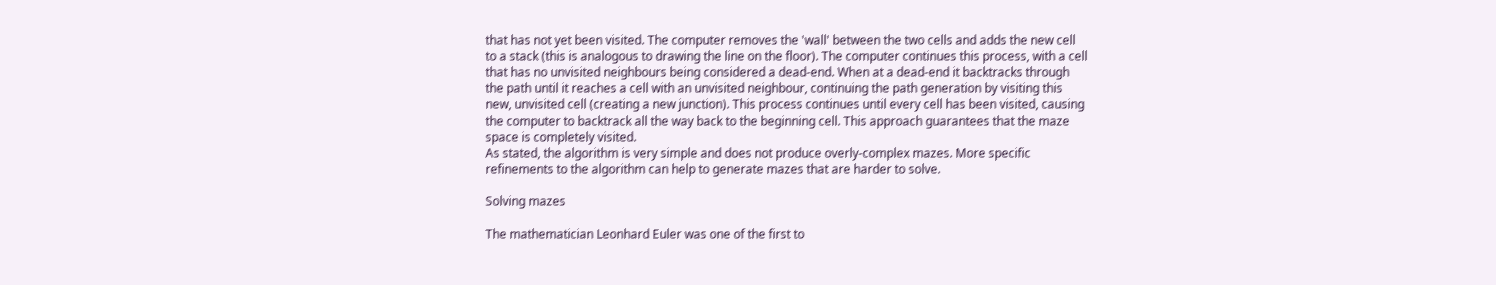that has not yet been visited. The computer removes the 'wall' between the two cells and adds the new cell to a stack (this is analogous to drawing the line on the floor). The computer continues this process, with a cell that has no unvisited neighbours being considered a dead-end. When at a dead-end it backtracks through the path until it reaches a cell with an unvisited neighbour, continuing the path generation by visiting this new, unvisited cell (creating a new junction). This process continues until every cell has been visited, causing the computer to backtrack all the way back to the beginning cell. This approach guarantees that the maze space is completely visited.
As stated, the algorithm is very simple and does not produce overly-complex mazes. More specific refinements to the algorithm can help to generate mazes that are harder to solve.

Solving mazes

The mathematician Leonhard Euler was one of the first to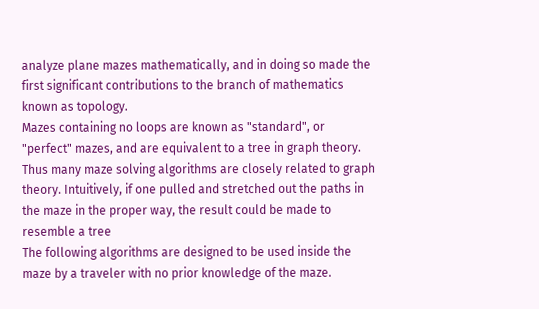analyze plane mazes mathematically, and in doing so made the first significant contributions to the branch of mathematics known as topology.
Mazes containing no loops are known as "standard", or "perfect" mazes, and are equivalent to a tree in graph theory. Thus many maze solving algorithms are closely related to graph theory. Intuitively, if one pulled and stretched out the paths in the maze in the proper way, the result could be made to resemble a tree
The following algorithms are designed to be used inside the maze by a traveler with no prior knowledge of the maze.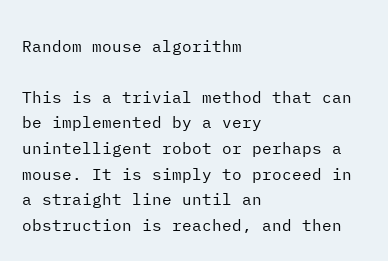Random mouse algorithm

This is a trivial method that can be implemented by a very unintelligent robot or perhaps a mouse. It is simply to proceed in a straight line until an obstruction is reached, and then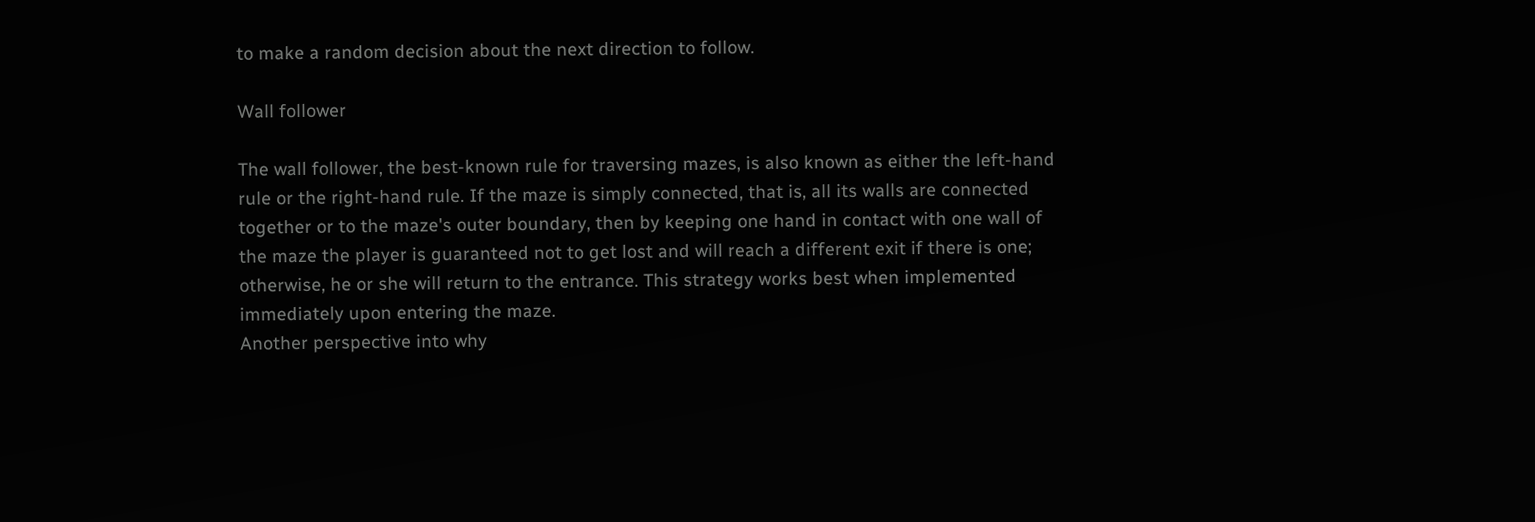to make a random decision about the next direction to follow.

Wall follower

The wall follower, the best-known rule for traversing mazes, is also known as either the left-hand rule or the right-hand rule. If the maze is simply connected, that is, all its walls are connected together or to the maze's outer boundary, then by keeping one hand in contact with one wall of the maze the player is guaranteed not to get lost and will reach a different exit if there is one; otherwise, he or she will return to the entrance. This strategy works best when implemented immediately upon entering the maze.
Another perspective into why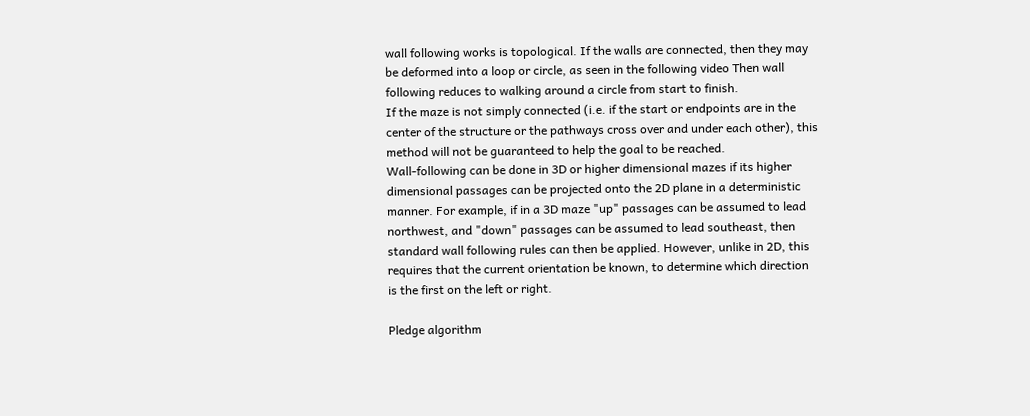wall following works is topological. If the walls are connected, then they may be deformed into a loop or circle, as seen in the following video Then wall following reduces to walking around a circle from start to finish.
If the maze is not simply connected (i.e. if the start or endpoints are in the center of the structure or the pathways cross over and under each other), this method will not be guaranteed to help the goal to be reached.
Wall-following can be done in 3D or higher dimensional mazes if its higher dimensional passages can be projected onto the 2D plane in a deterministic manner. For example, if in a 3D maze "up" passages can be assumed to lead northwest, and "down" passages can be assumed to lead southeast, then standard wall following rules can then be applied. However, unlike in 2D, this requires that the current orientation be known, to determine which direction is the first on the left or right.

Pledge algorithm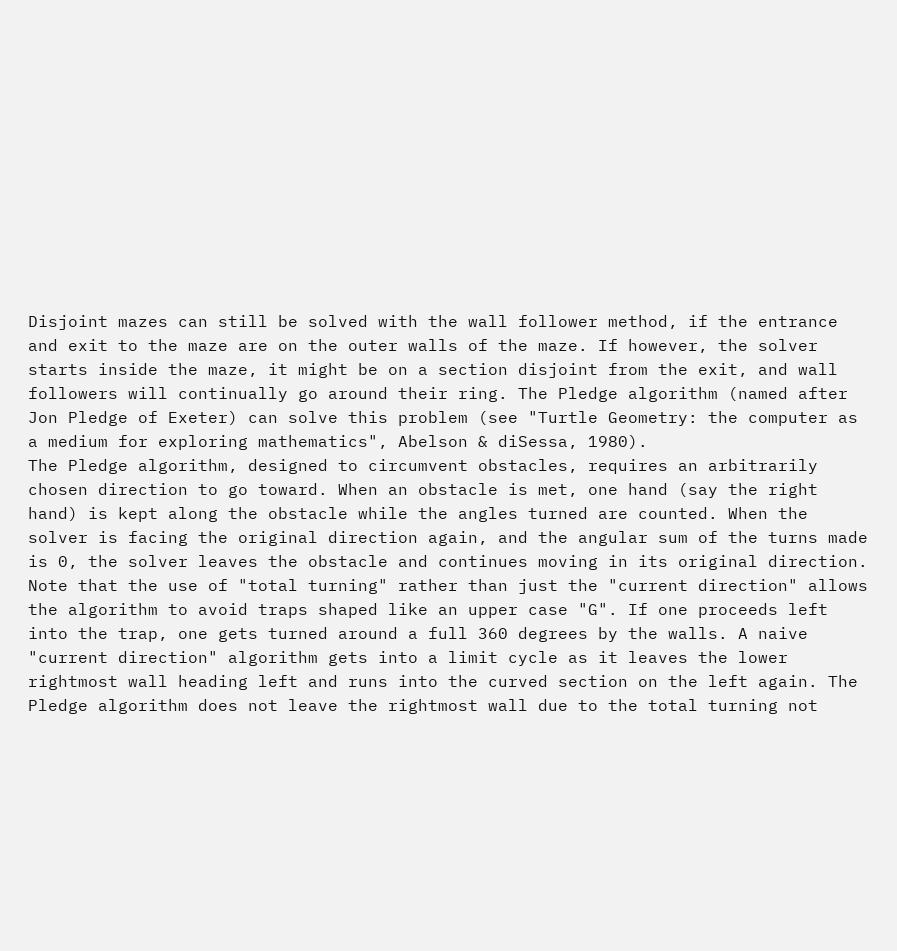Disjoint mazes can still be solved with the wall follower method, if the entrance and exit to the maze are on the outer walls of the maze. If however, the solver starts inside the maze, it might be on a section disjoint from the exit, and wall followers will continually go around their ring. The Pledge algorithm (named after Jon Pledge of Exeter) can solve this problem (see "Turtle Geometry: the computer as a medium for exploring mathematics", Abelson & diSessa, 1980).
The Pledge algorithm, designed to circumvent obstacles, requires an arbitrarily chosen direction to go toward. When an obstacle is met, one hand (say the right hand) is kept along the obstacle while the angles turned are counted. When the solver is facing the original direction again, and the angular sum of the turns made is 0, the solver leaves the obstacle and continues moving in its original direction.
Note that the use of "total turning" rather than just the "current direction" allows the algorithm to avoid traps shaped like an upper case "G". If one proceeds left into the trap, one gets turned around a full 360 degrees by the walls. A naive "current direction" algorithm gets into a limit cycle as it leaves the lower rightmost wall heading left and runs into the curved section on the left again. The Pledge algorithm does not leave the rightmost wall due to the total turning not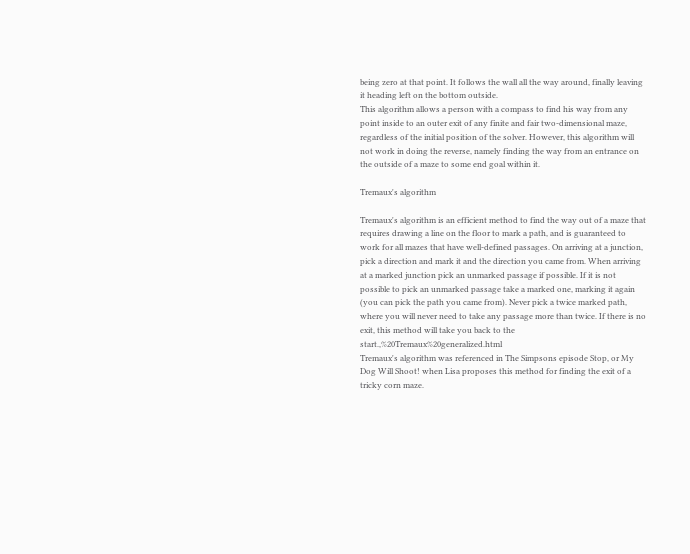being zero at that point. It follows the wall all the way around, finally leaving it heading left on the bottom outside.
This algorithm allows a person with a compass to find his way from any point inside to an outer exit of any finite and fair two-dimensional maze, regardless of the initial position of the solver. However, this algorithm will not work in doing the reverse, namely finding the way from an entrance on the outside of a maze to some end goal within it.

Tremaux's algorithm

Tremaux's algorithm is an efficient method to find the way out of a maze that requires drawing a line on the floor to mark a path, and is guaranteed to work for all mazes that have well-defined passages. On arriving at a junction, pick a direction and mark it and the direction you came from. When arriving at a marked junction pick an unmarked passage if possible. If it is not possible to pick an unmarked passage take a marked one, marking it again (you can pick the path you came from). Never pick a twice marked path, where you will never need to take any passage more than twice. If there is no exit, this method will take you back to the start.,%20Tremaux%20generalized.html
Tremaux's algorithm was referenced in The Simpsons episode Stop, or My Dog Will Shoot! when Lisa proposes this method for finding the exit of a tricky corn maze.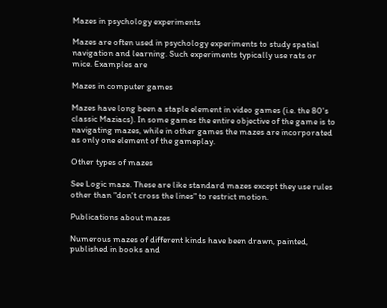Mazes in psychology experiments

Mazes are often used in psychology experiments to study spatial navigation and learning. Such experiments typically use rats or mice. Examples are

Mazes in computer games

Mazes have long been a staple element in video games (i.e. the 80's classic Maziacs). In some games the entire objective of the game is to navigating mazes, while in other games the mazes are incorporated as only one element of the gameplay.

Other types of mazes

See Logic maze. These are like standard mazes except they use rules other than "don't cross the lines" to restrict motion.

Publications about mazes

Numerous mazes of different kinds have been drawn, painted, published in books and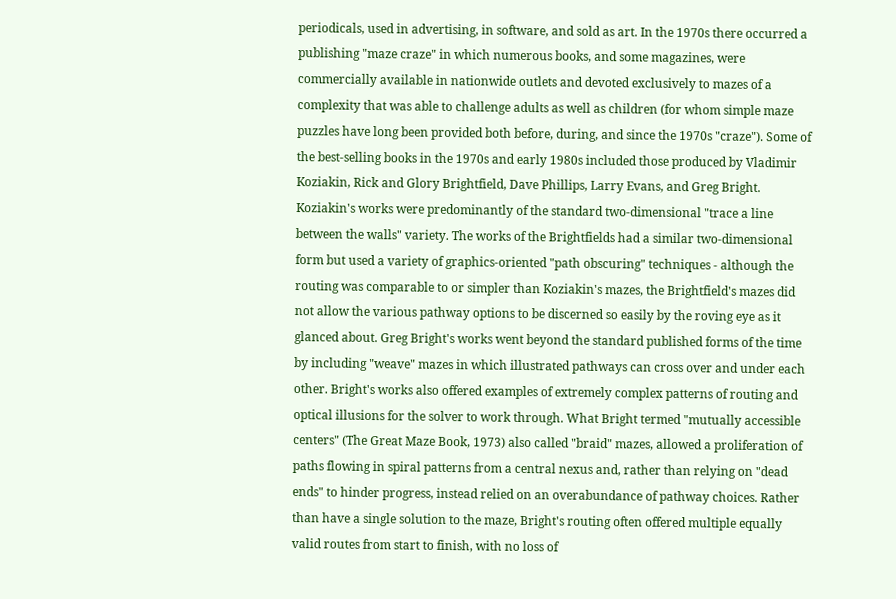periodicals, used in advertising, in software, and sold as art. In the 1970s there occurred a publishing "maze craze" in which numerous books, and some magazines, were commercially available in nationwide outlets and devoted exclusively to mazes of a complexity that was able to challenge adults as well as children (for whom simple maze puzzles have long been provided both before, during, and since the 1970s "craze"). Some of the best-selling books in the 1970s and early 1980s included those produced by Vladimir Koziakin, Rick and Glory Brightfield, Dave Phillips, Larry Evans, and Greg Bright. Koziakin's works were predominantly of the standard two-dimensional "trace a line between the walls" variety. The works of the Brightfields had a similar two-dimensional form but used a variety of graphics-oriented "path obscuring" techniques - although the routing was comparable to or simpler than Koziakin's mazes, the Brightfield's mazes did not allow the various pathway options to be discerned so easily by the roving eye as it glanced about. Greg Bright's works went beyond the standard published forms of the time by including "weave" mazes in which illustrated pathways can cross over and under each other. Bright's works also offered examples of extremely complex patterns of routing and optical illusions for the solver to work through. What Bright termed "mutually accessible centers" (The Great Maze Book, 1973) also called "braid" mazes, allowed a proliferation of paths flowing in spiral patterns from a central nexus and, rather than relying on "dead ends" to hinder progress, instead relied on an overabundance of pathway choices. Rather than have a single solution to the maze, Bright's routing often offered multiple equally valid routes from start to finish, with no loss of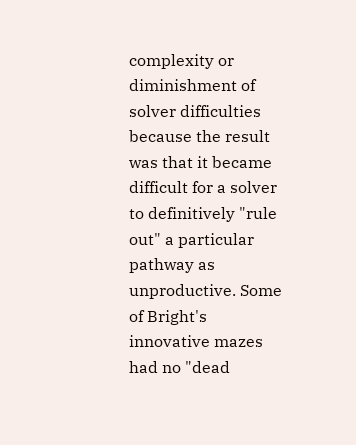complexity or diminishment of solver difficulties because the result was that it became difficult for a solver to definitively "rule out" a particular pathway as unproductive. Some of Bright's innovative mazes had no "dead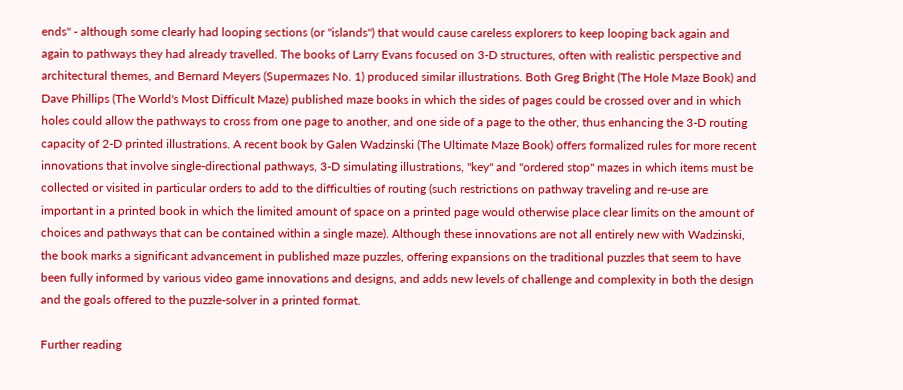ends" - although some clearly had looping sections (or "islands") that would cause careless explorers to keep looping back again and again to pathways they had already travelled. The books of Larry Evans focused on 3-D structures, often with realistic perspective and architectural themes, and Bernard Meyers (Supermazes No. 1) produced similar illustrations. Both Greg Bright (The Hole Maze Book) and Dave Phillips (The World's Most Difficult Maze) published maze books in which the sides of pages could be crossed over and in which holes could allow the pathways to cross from one page to another, and one side of a page to the other, thus enhancing the 3-D routing capacity of 2-D printed illustrations. A recent book by Galen Wadzinski (The Ultimate Maze Book) offers formalized rules for more recent innovations that involve single-directional pathways, 3-D simulating illustrations, "key" and "ordered stop" mazes in which items must be collected or visited in particular orders to add to the difficulties of routing (such restrictions on pathway traveling and re-use are important in a printed book in which the limited amount of space on a printed page would otherwise place clear limits on the amount of choices and pathways that can be contained within a single maze). Although these innovations are not all entirely new with Wadzinski, the book marks a significant advancement in published maze puzzles, offering expansions on the traditional puzzles that seem to have been fully informed by various video game innovations and designs, and adds new levels of challenge and complexity in both the design and the goals offered to the puzzle-solver in a printed format.

Further reading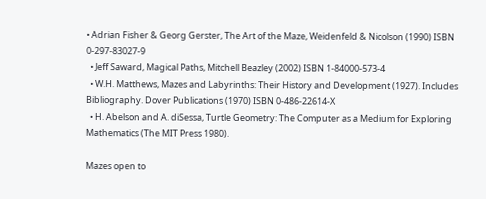• Adrian Fisher & Georg Gerster, The Art of the Maze, Weidenfeld & Nicolson (1990) ISBN 0-297-83027-9
  • Jeff Saward, Magical Paths, Mitchell Beazley (2002) ISBN 1-84000-573-4
  • W.H. Matthews, Mazes and Labyrinths: Their History and Development (1927). Includes Bibliography. Dover Publications (1970) ISBN 0-486-22614-X
  • H. Abelson and A. diSessa, Turtle Geometry: The Computer as a Medium for Exploring Mathematics (The MIT Press 1980).

Mazes open to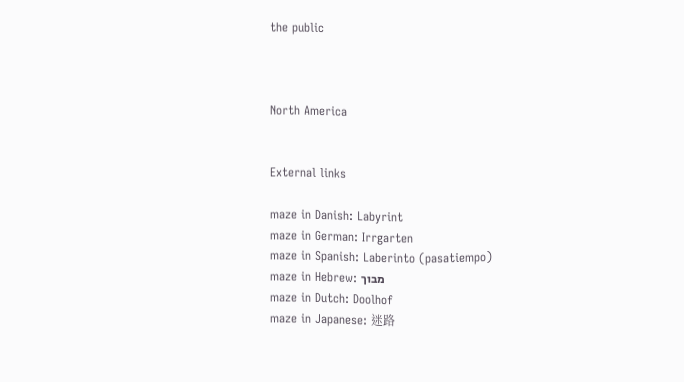the public



North America


External links

maze in Danish: Labyrint
maze in German: Irrgarten
maze in Spanish: Laberinto (pasatiempo)
maze in Hebrew: מבוך
maze in Dutch: Doolhof
maze in Japanese: 迷路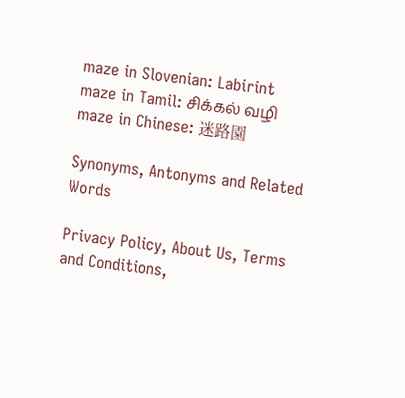maze in Slovenian: Labirint
maze in Tamil: சிக்கல் வழி
maze in Chinese: 迷路園

Synonyms, Antonyms and Related Words

Privacy Policy, About Us, Terms and Conditions,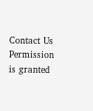Contact Us
Permission is granted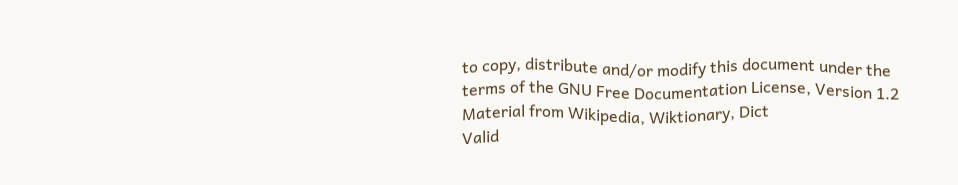to copy, distribute and/or modify this document under the terms of the GNU Free Documentation License, Version 1.2
Material from Wikipedia, Wiktionary, Dict
Valid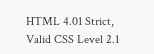HTML 4.01 Strict, Valid CSS Level 2.1